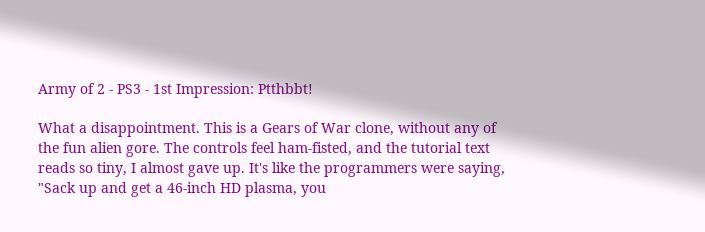Army of 2 - PS3 - 1st Impression: Ptthbbt!

What a disappointment. This is a Gears of War clone, without any of the fun alien gore. The controls feel ham-fisted, and the tutorial text reads so tiny, I almost gave up. It's like the programmers were saying, "Sack up and get a 46-inch HD plasma, you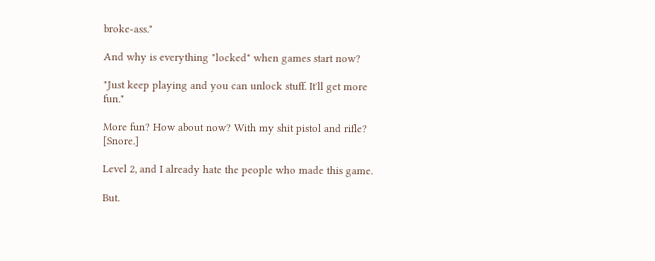broke-ass."

And why is everything "locked" when games start now?

"Just keep playing and you can unlock stuff. It'll get more fun."

More fun? How about now? With my shit pistol and rifle? [Snore.]

Level 2, and I already hate the people who made this game.

But.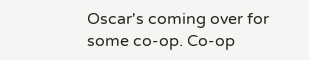Oscar's coming over for some co-op. Co-op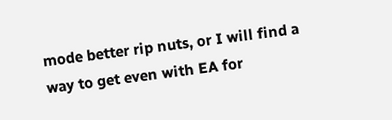mode better rip nuts, or I will find a way to get even with EA for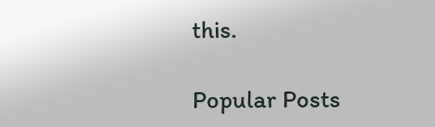this.

Popular Posts